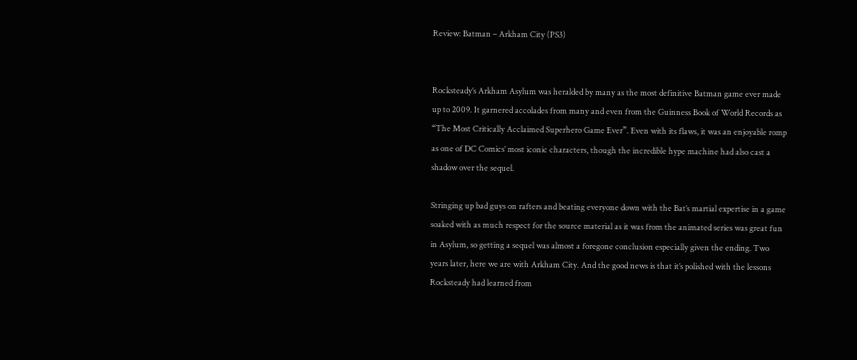Review: Batman – Arkham City (PS3)


Rocksteady’s Arkham Asylum was heralded by many as the most definitive Batman game ever made up to 2009. It garnered accolades from many and even from the Guinness Book of World Records as “The Most Critically Acclaimed Superhero Game Ever”. Even with its flaws, it was an enjoyable romp as one of DC Comics’ most iconic characters, though the incredible hype machine had also cast a shadow over the sequel.

Stringing up bad guys on rafters and beating everyone down with the Bat’s martial expertise in a game soaked with as much respect for the source material as it was from the animated series was great fun in Asylum, so getting a sequel was almost a foregone conclusion especially given the ending. Two years later, here we are with Arkham City. And the good news is that it’s polished with the lessons Rocksteady had learned from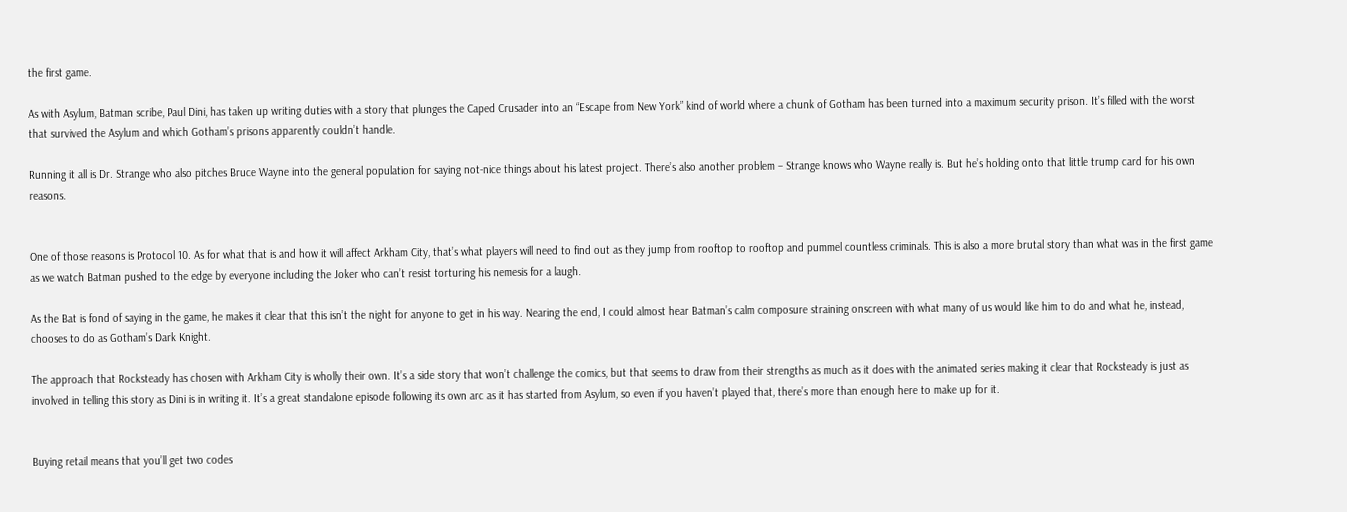the first game.

As with Asylum, Batman scribe, Paul Dini, has taken up writing duties with a story that plunges the Caped Crusader into an “Escape from New York” kind of world where a chunk of Gotham has been turned into a maximum security prison. It’s filled with the worst that survived the Asylum and which Gotham’s prisons apparently couldn’t handle.

Running it all is Dr. Strange who also pitches Bruce Wayne into the general population for saying not-nice things about his latest project. There’s also another problem – Strange knows who Wayne really is. But he’s holding onto that little trump card for his own reasons.


One of those reasons is Protocol 10. As for what that is and how it will affect Arkham City, that’s what players will need to find out as they jump from rooftop to rooftop and pummel countless criminals. This is also a more brutal story than what was in the first game as we watch Batman pushed to the edge by everyone including the Joker who can’t resist torturing his nemesis for a laugh.

As the Bat is fond of saying in the game, he makes it clear that this isn’t the night for anyone to get in his way. Nearing the end, I could almost hear Batman’s calm composure straining onscreen with what many of us would like him to do and what he, instead, chooses to do as Gotham’s Dark Knight.

The approach that Rocksteady has chosen with Arkham City is wholly their own. It’s a side story that won’t challenge the comics, but that seems to draw from their strengths as much as it does with the animated series making it clear that Rocksteady is just as involved in telling this story as Dini is in writing it. It’s a great standalone episode following its own arc as it has started from Asylum, so even if you haven’t played that, there’s more than enough here to make up for it.


Buying retail means that you’ll get two codes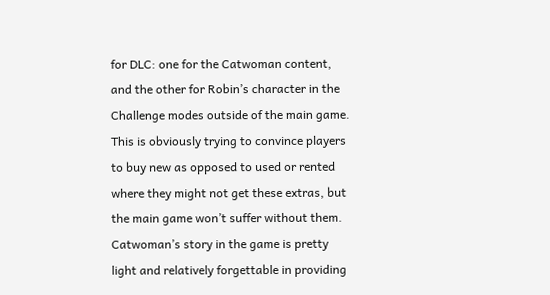for DLC: one for the Catwoman content, and the other for Robin’s character in the Challenge modes outside of the main game. This is obviously trying to convince players to buy new as opposed to used or rented where they might not get these extras, but the main game won’t suffer without them. Catwoman’s story in the game is pretty light and relatively forgettable in providing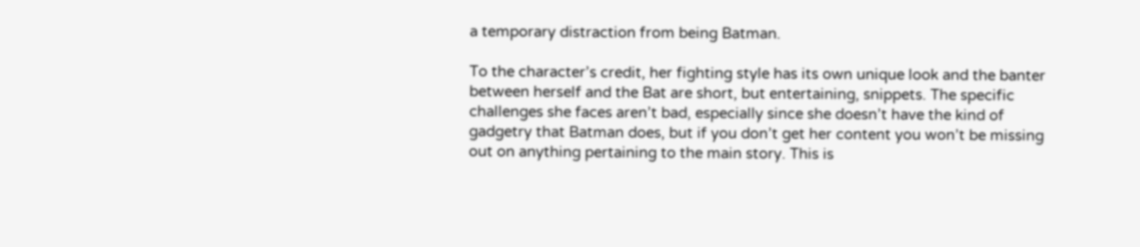a temporary distraction from being Batman.

To the character’s credit, her fighting style has its own unique look and the banter between herself and the Bat are short, but entertaining, snippets. The specific challenges she faces aren’t bad, especially since she doesn’t have the kind of gadgetry that Batman does, but if you don’t get her content you won’t be missing out on anything pertaining to the main story. This is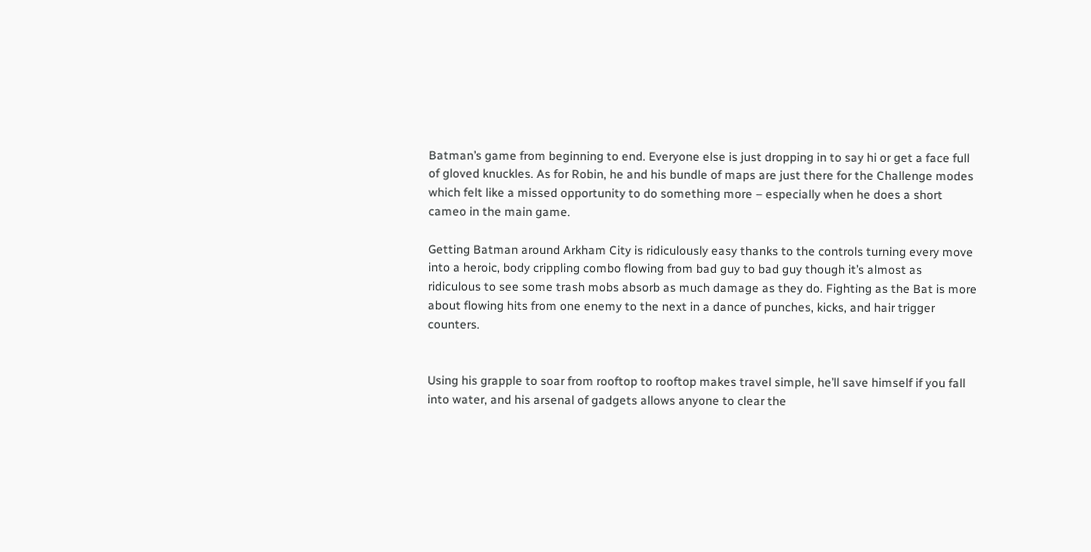Batman’s game from beginning to end. Everyone else is just dropping in to say hi or get a face full of gloved knuckles. As for Robin, he and his bundle of maps are just there for the Challenge modes which felt like a missed opportunity to do something more – especially when he does a short cameo in the main game.

Getting Batman around Arkham City is ridiculously easy thanks to the controls turning every move into a heroic, body crippling combo flowing from bad guy to bad guy though it’s almost as ridiculous to see some trash mobs absorb as much damage as they do. Fighting as the Bat is more about flowing hits from one enemy to the next in a dance of punches, kicks, and hair trigger counters.


Using his grapple to soar from rooftop to rooftop makes travel simple, he’ll save himself if you fall into water, and his arsenal of gadgets allows anyone to clear the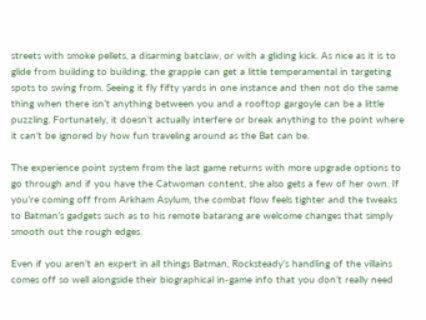streets with smoke pellets, a disarming batclaw, or with a gliding kick. As nice as it is to glide from building to building, the grapple can get a little temperamental in targeting spots to swing from. Seeing it fly fifty yards in one instance and then not do the same thing when there isn’t anything between you and a rooftop gargoyle can be a little puzzling. Fortunately, it doesn’t actually interfere or break anything to the point where it can’t be ignored by how fun traveling around as the Bat can be.

The experience point system from the last game returns with more upgrade options to go through and if you have the Catwoman content, she also gets a few of her own. If you’re coming off from Arkham Asylum, the combat flow feels tighter and the tweaks to Batman’s gadgets such as to his remote batarang are welcome changes that simply smooth out the rough edges.

Even if you aren’t an expert in all things Batman, Rocksteady’s handling of the villains comes off so well alongside their biographical in-game info that you don’t really need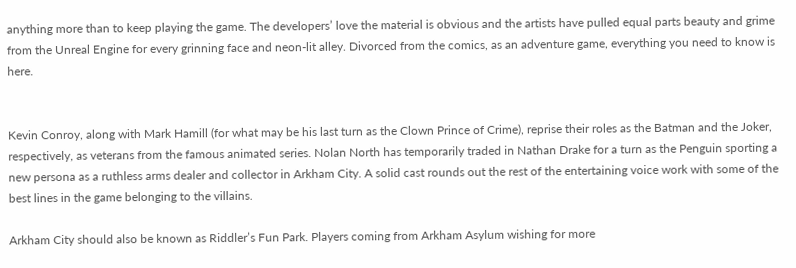anything more than to keep playing the game. The developers’ love the material is obvious and the artists have pulled equal parts beauty and grime from the Unreal Engine for every grinning face and neon-lit alley. Divorced from the comics, as an adventure game, everything you need to know is here.


Kevin Conroy, along with Mark Hamill (for what may be his last turn as the Clown Prince of Crime), reprise their roles as the Batman and the Joker, respectively, as veterans from the famous animated series. Nolan North has temporarily traded in Nathan Drake for a turn as the Penguin sporting a new persona as a ruthless arms dealer and collector in Arkham City. A solid cast rounds out the rest of the entertaining voice work with some of the best lines in the game belonging to the villains.

Arkham City should also be known as Riddler’s Fun Park. Players coming from Arkham Asylum wishing for more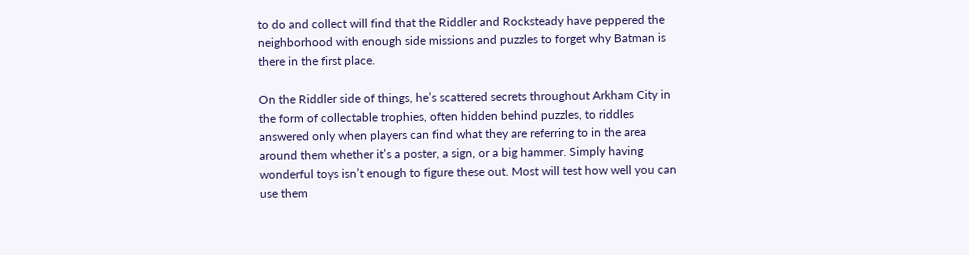to do and collect will find that the Riddler and Rocksteady have peppered the neighborhood with enough side missions and puzzles to forget why Batman is there in the first place.

On the Riddler side of things, he’s scattered secrets throughout Arkham City in the form of collectable trophies, often hidden behind puzzles, to riddles answered only when players can find what they are referring to in the area around them whether it’s a poster, a sign, or a big hammer. Simply having wonderful toys isn’t enough to figure these out. Most will test how well you can use them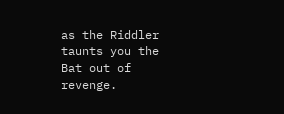as the Riddler taunts you the Bat out of revenge.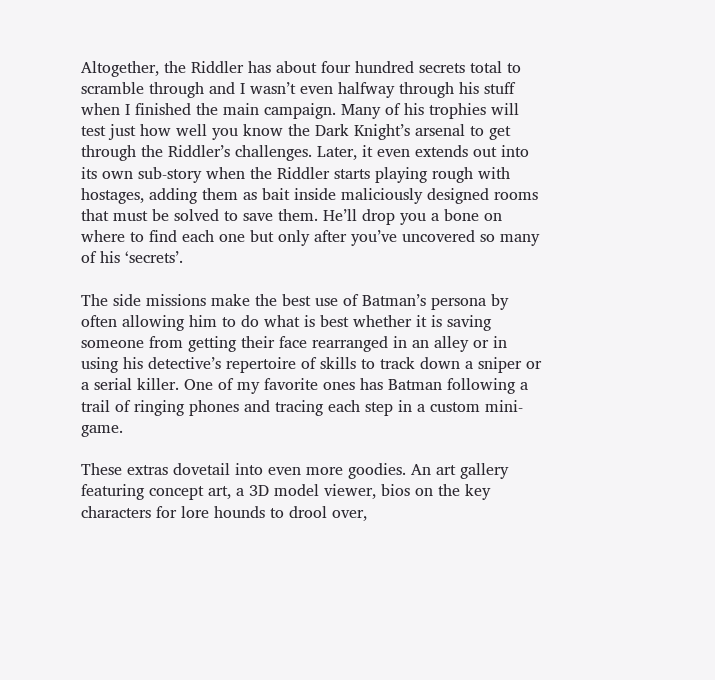Altogether, the Riddler has about four hundred secrets total to scramble through and I wasn’t even halfway through his stuff when I finished the main campaign. Many of his trophies will test just how well you know the Dark Knight’s arsenal to get through the Riddler’s challenges. Later, it even extends out into its own sub-story when the Riddler starts playing rough with hostages, adding them as bait inside maliciously designed rooms that must be solved to save them. He’ll drop you a bone on where to find each one but only after you’ve uncovered so many of his ‘secrets’.

The side missions make the best use of Batman’s persona by often allowing him to do what is best whether it is saving someone from getting their face rearranged in an alley or in using his detective’s repertoire of skills to track down a sniper or a serial killer. One of my favorite ones has Batman following a trail of ringing phones and tracing each step in a custom mini-game.

These extras dovetail into even more goodies. An art gallery featuring concept art, a 3D model viewer, bios on the key characters for lore hounds to drool over,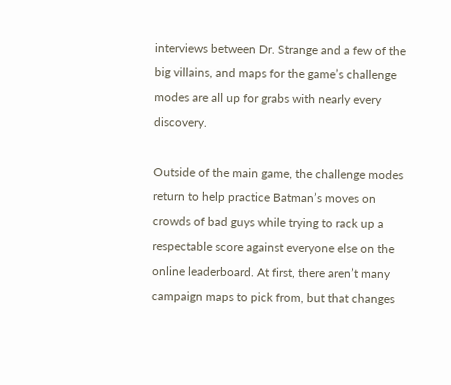interviews between Dr. Strange and a few of the big villains, and maps for the game’s challenge modes are all up for grabs with nearly every discovery.

Outside of the main game, the challenge modes return to help practice Batman’s moves on crowds of bad guys while trying to rack up a respectable score against everyone else on the online leaderboard. At first, there aren’t many campaign maps to pick from, but that changes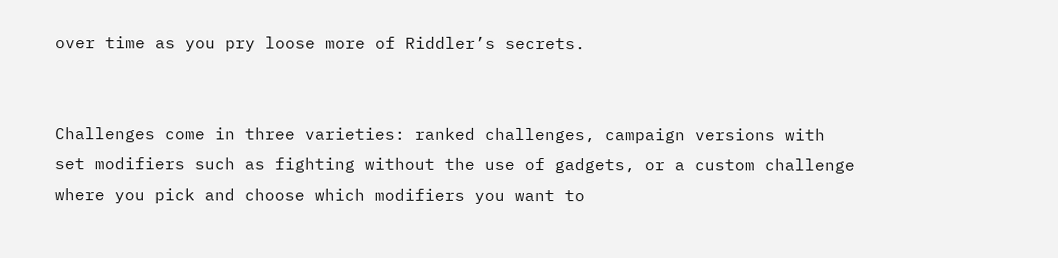over time as you pry loose more of Riddler’s secrets.


Challenges come in three varieties: ranked challenges, campaign versions with set modifiers such as fighting without the use of gadgets, or a custom challenge where you pick and choose which modifiers you want to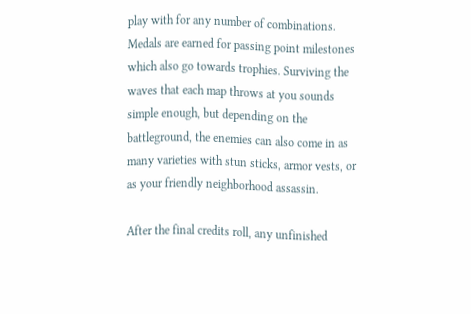play with for any number of combinations. Medals are earned for passing point milestones which also go towards trophies. Surviving the waves that each map throws at you sounds simple enough, but depending on the battleground, the enemies can also come in as many varieties with stun sticks, armor vests, or as your friendly neighborhood assassin.

After the final credits roll, any unfinished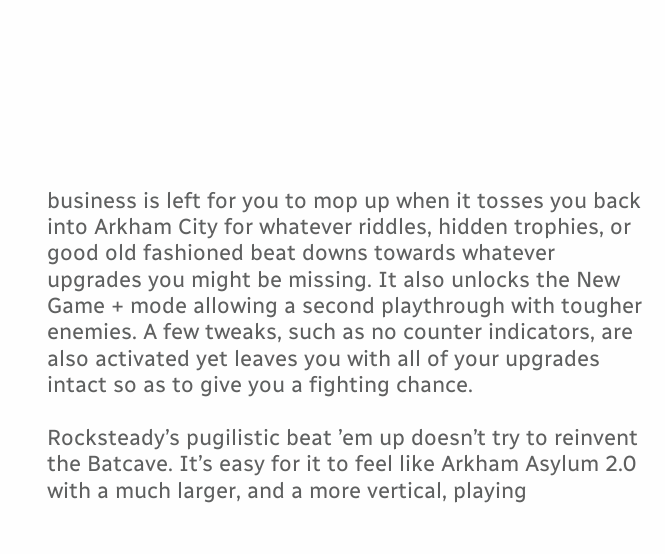business is left for you to mop up when it tosses you back into Arkham City for whatever riddles, hidden trophies, or good old fashioned beat downs towards whatever upgrades you might be missing. It also unlocks the New Game + mode allowing a second playthrough with tougher enemies. A few tweaks, such as no counter indicators, are also activated yet leaves you with all of your upgrades intact so as to give you a fighting chance.

Rocksteady’s pugilistic beat ’em up doesn’t try to reinvent the Batcave. It’s easy for it to feel like Arkham Asylum 2.0 with a much larger, and a more vertical, playing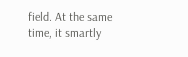field. At the same time, it smartly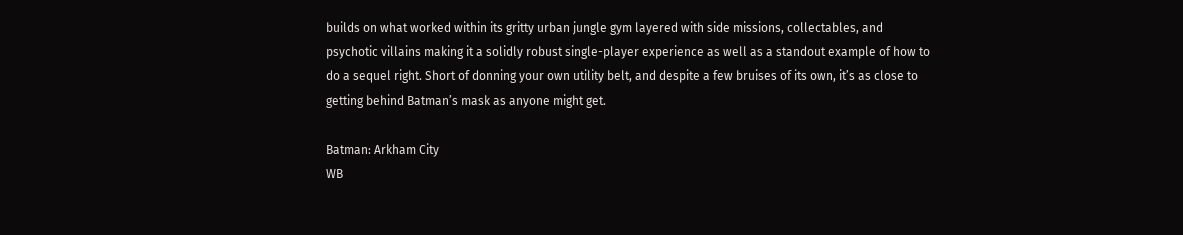builds on what worked within its gritty urban jungle gym layered with side missions, collectables, and psychotic villains making it a solidly robust single-player experience as well as a standout example of how to do a sequel right. Short of donning your own utility belt, and despite a few bruises of its own, it’s as close to getting behind Batman’s mask as anyone might get.

Batman: Arkham City
WB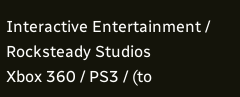Interactive Entertainment / Rocksteady Studios
Xbox 360 / PS3 / (to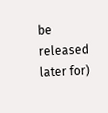be released later for)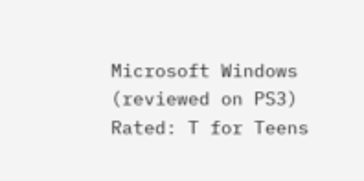Microsoft Windows (reviewed on PS3)
Rated: T for Teens